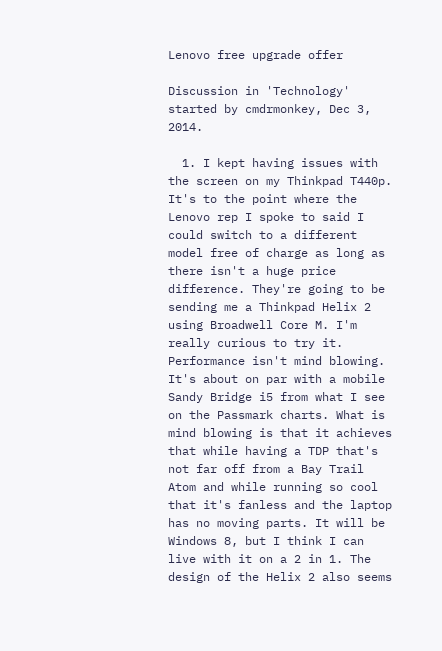Lenovo free upgrade offer

Discussion in 'Technology' started by cmdrmonkey, Dec 3, 2014.

  1. I kept having issues with the screen on my Thinkpad T440p. It's to the point where the Lenovo rep I spoke to said I could switch to a different model free of charge as long as there isn't a huge price difference. They're going to be sending me a Thinkpad Helix 2 using Broadwell Core M. I'm really curious to try it. Performance isn't mind blowing. It's about on par with a mobile Sandy Bridge i5 from what I see on the Passmark charts. What is mind blowing is that it achieves that while having a TDP that's not far off from a Bay Trail Atom and while running so cool that it's fanless and the laptop has no moving parts. It will be Windows 8, but I think I can live with it on a 2 in 1. The design of the Helix 2 also seems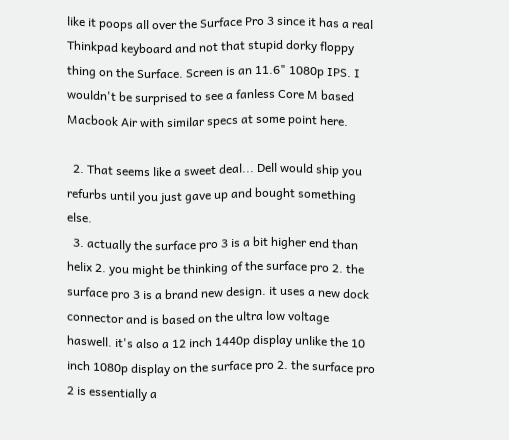like it poops all over the Surface Pro 3 since it has a real Thinkpad keyboard and not that stupid dorky floppy thing on the Surface. Screen is an 11.6" 1080p IPS. I wouldn't be surprised to see a fanless Core M based Macbook Air with similar specs at some point here.

  2. That seems like a sweet deal... Dell would ship you refurbs until you just gave up and bought something else.
  3. actually the surface pro 3 is a bit higher end than helix 2. you might be thinking of the surface pro 2. the surface pro 3 is a brand new design. it uses a new dock connector and is based on the ultra low voltage haswell. it's also a 12 inch 1440p display unlike the 10 inch 1080p display on the surface pro 2. the surface pro 2 is essentially a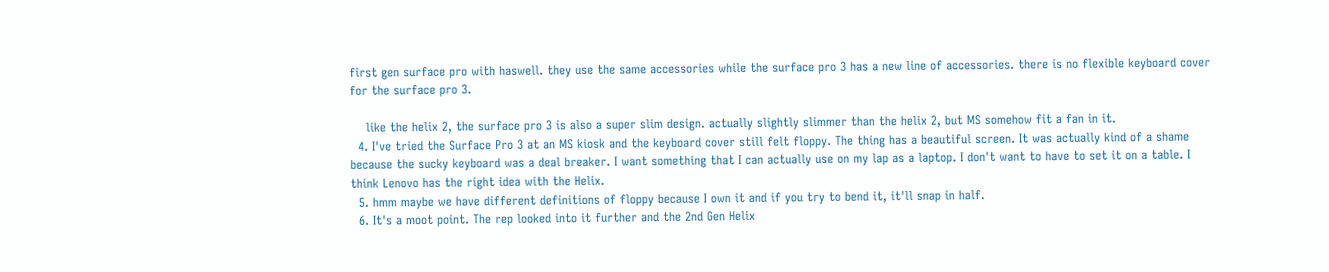first gen surface pro with haswell. they use the same accessories while the surface pro 3 has a new line of accessories. there is no flexible keyboard cover for the surface pro 3.

    like the helix 2, the surface pro 3 is also a super slim design. actually slightly slimmer than the helix 2, but MS somehow fit a fan in it.
  4. I've tried the Surface Pro 3 at an MS kiosk and the keyboard cover still felt floppy. The thing has a beautiful screen. It was actually kind of a shame because the sucky keyboard was a deal breaker. I want something that I can actually use on my lap as a laptop. I don't want to have to set it on a table. I think Lenovo has the right idea with the Helix.
  5. hmm maybe we have different definitions of floppy because I own it and if you try to bend it, it'll snap in half.
  6. It's a moot point. The rep looked into it further and the 2nd Gen Helix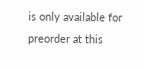is only available for preorder at this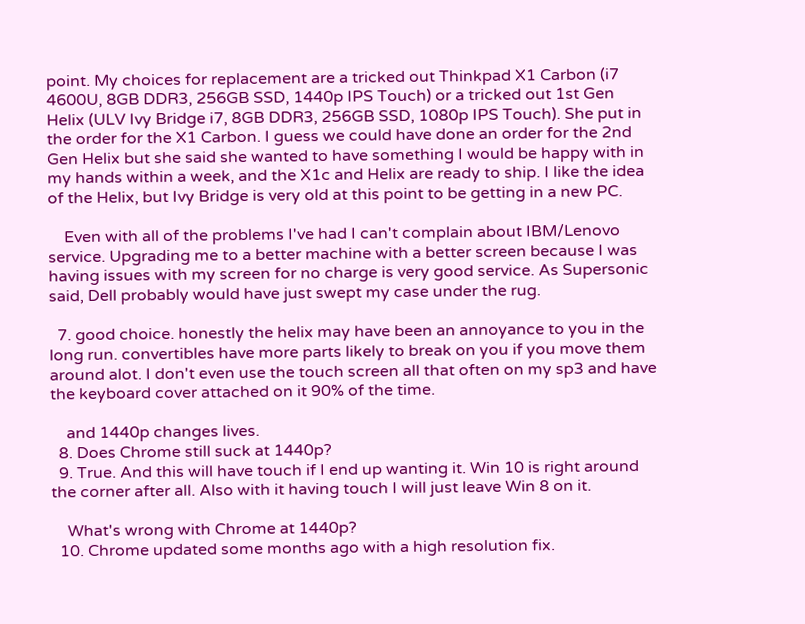point. My choices for replacement are a tricked out Thinkpad X1 Carbon (i7 4600U, 8GB DDR3, 256GB SSD, 1440p IPS Touch) or a tricked out 1st Gen Helix (ULV Ivy Bridge i7, 8GB DDR3, 256GB SSD, 1080p IPS Touch). She put in the order for the X1 Carbon. I guess we could have done an order for the 2nd Gen Helix but she said she wanted to have something I would be happy with in my hands within a week, and the X1c and Helix are ready to ship. I like the idea of the Helix, but Ivy Bridge is very old at this point to be getting in a new PC.

    Even with all of the problems I've had I can't complain about IBM/Lenovo service. Upgrading me to a better machine with a better screen because I was having issues with my screen for no charge is very good service. As Supersonic said, Dell probably would have just swept my case under the rug.

  7. good choice. honestly the helix may have been an annoyance to you in the long run. convertibles have more parts likely to break on you if you move them around alot. I don't even use the touch screen all that often on my sp3 and have the keyboard cover attached on it 90% of the time.

    and 1440p changes lives.
  8. Does Chrome still suck at 1440p?
  9. True. And this will have touch if I end up wanting it. Win 10 is right around the corner after all. Also with it having touch I will just leave Win 8 on it.

    What's wrong with Chrome at 1440p?
  10. Chrome updated some months ago with a high resolution fix.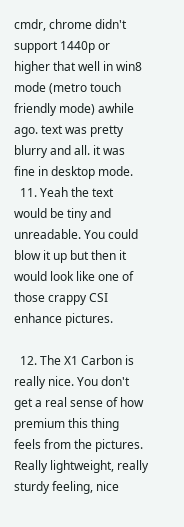cmdr, chrome didn't support 1440p or higher that well in win8 mode (metro touch friendly mode) awhile ago. text was pretty blurry and all. it was fine in desktop mode.
  11. Yeah the text would be tiny and unreadable. You could blow it up but then it would look like one of those crappy CSI enhance pictures.

  12. The X1 Carbon is really nice. You don't get a real sense of how premium this thing feels from the pictures. Really lightweight, really sturdy feeling, nice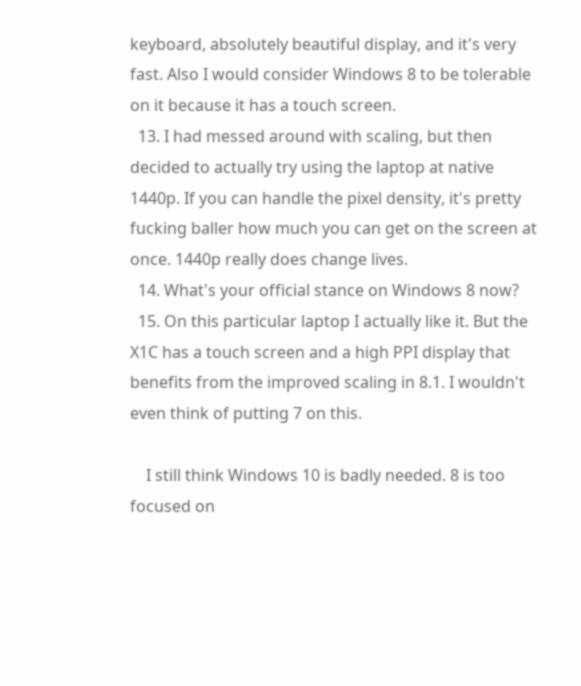keyboard, absolutely beautiful display, and it's very fast. Also I would consider Windows 8 to be tolerable on it because it has a touch screen.
  13. I had messed around with scaling, but then decided to actually try using the laptop at native 1440p. If you can handle the pixel density, it's pretty fucking baller how much you can get on the screen at once. 1440p really does change lives.
  14. What's your official stance on Windows 8 now?
  15. On this particular laptop I actually like it. But the X1C has a touch screen and a high PPI display that benefits from the improved scaling in 8.1. I wouldn't even think of putting 7 on this.

    I still think Windows 10 is badly needed. 8 is too focused on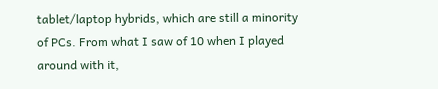tablet/laptop hybrids, which are still a minority of PCs. From what I saw of 10 when I played around with it,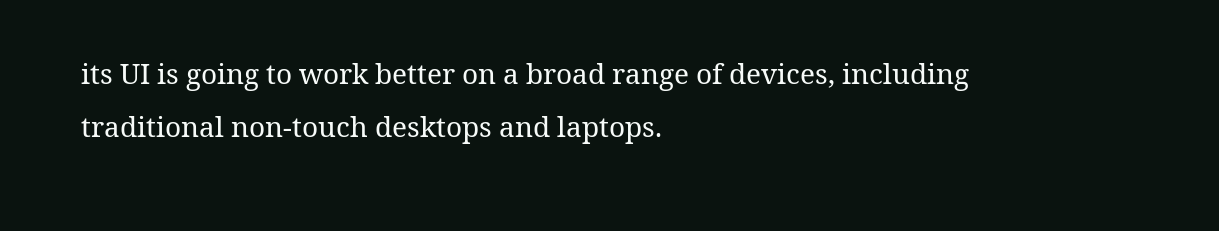its UI is going to work better on a broad range of devices, including traditional non-touch desktops and laptops.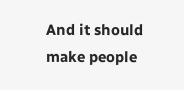And it should make people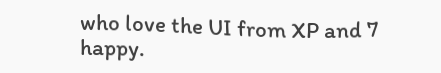who love the UI from XP and 7 happy.